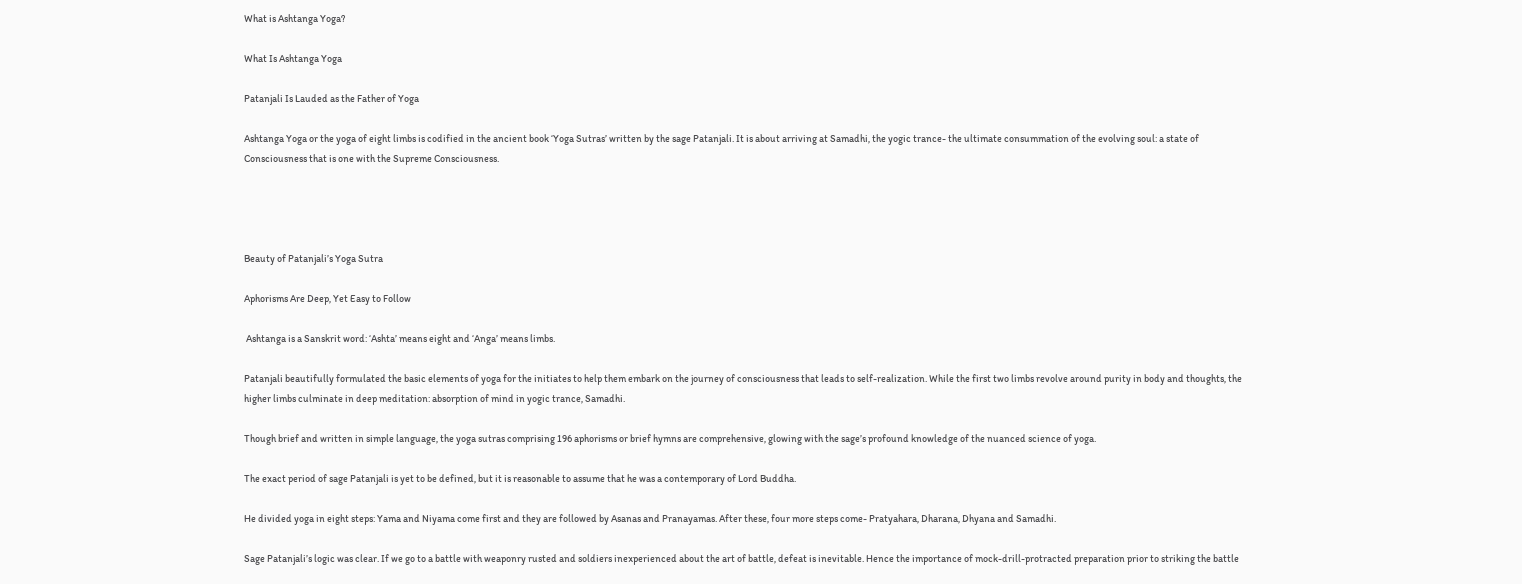What is Ashtanga Yoga?

What Is Ashtanga Yoga

Patanjali Is Lauded as the Father of Yoga

Ashtanga Yoga or the yoga of eight limbs is codified in the ancient book ‘Yoga Sutras’ written by the sage Patanjali. It is about arriving at Samadhi, the yogic trance- the ultimate consummation of the evolving soul: a state of Consciousness that is one with the Supreme Consciousness.




Beauty of Patanjali’s Yoga Sutra

Aphorisms Are Deep, Yet Easy to Follow

 Ashtanga is a Sanskrit word: ‘Ashta’ means eight and ‘Anga’ means limbs.

Patanjali beautifully formulated the basic elements of yoga for the initiates to help them embark on the journey of consciousness that leads to self-realization. While the first two limbs revolve around purity in body and thoughts, the higher limbs culminate in deep meditation: absorption of mind in yogic trance, Samadhi.

Though brief and written in simple language, the yoga sutras comprising 196 aphorisms or brief hymns are comprehensive, glowing with the sage’s profound knowledge of the nuanced science of yoga.

The exact period of sage Patanjali is yet to be defined, but it is reasonable to assume that he was a contemporary of Lord Buddha.

He divided yoga in eight steps: Yama and Niyama come first and they are followed by Asanas and Pranayamas. After these, four more steps come- Pratyahara, Dharana, Dhyana and Samadhi.

Sage Patanjali’s logic was clear. If we go to a battle with weaponry rusted and soldiers inexperienced about the art of battle, defeat is inevitable. Hence the importance of mock-drill-protracted preparation prior to striking the battle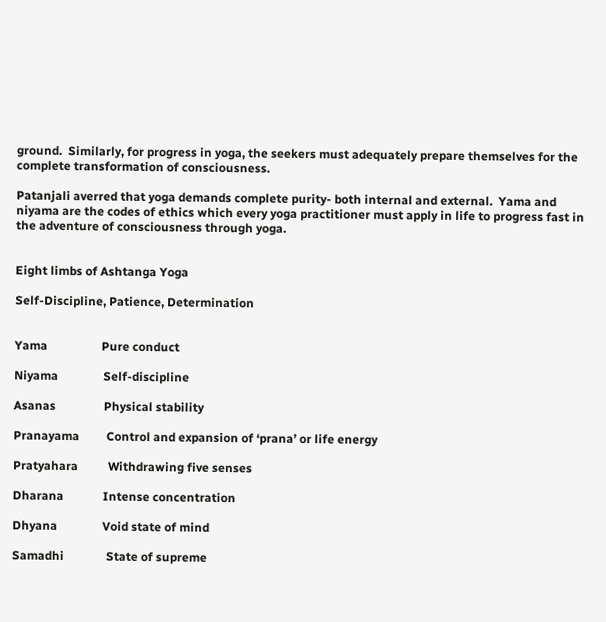ground.  Similarly, for progress in yoga, the seekers must adequately prepare themselves for the complete transformation of consciousness.

Patanjali averred that yoga demands complete purity- both internal and external.  Yama and niyama are the codes of ethics which every yoga practitioner must apply in life to progress fast in the adventure of consciousness through yoga.


Eight limbs of Ashtanga Yoga

Self-Discipline, Patience, Determination


Yama                  Pure conduct

Niyama               Self-discipline

Asanas                Physical stability

Pranayama         Control and expansion of ‘prana’ or life energy

Pratyahara          Withdrawing five senses

Dharana             Intense concentration

Dhyana               Void state of mind

Samadhi              State of supreme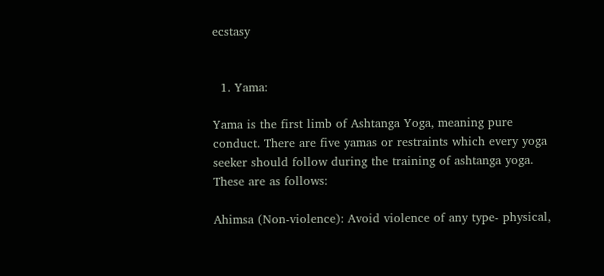ecstasy


  1. Yama:

Yama is the first limb of Ashtanga Yoga, meaning pure conduct. There are five yamas or restraints which every yoga seeker should follow during the training of ashtanga yoga. These are as follows:

Ahimsa (Non-violence): Avoid violence of any type- physical,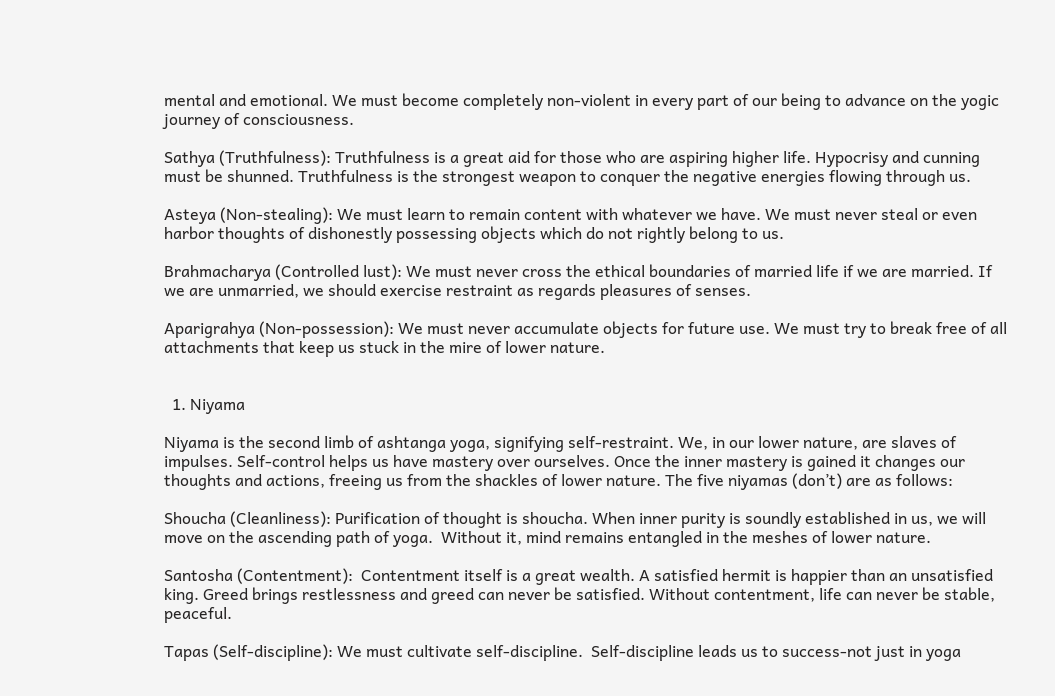mental and emotional. We must become completely non-violent in every part of our being to advance on the yogic journey of consciousness.

Sathya (Truthfulness): Truthfulness is a great aid for those who are aspiring higher life. Hypocrisy and cunning must be shunned. Truthfulness is the strongest weapon to conquer the negative energies flowing through us.

Asteya (Non-stealing): We must learn to remain content with whatever we have. We must never steal or even harbor thoughts of dishonestly possessing objects which do not rightly belong to us.

Brahmacharya (Controlled lust): We must never cross the ethical boundaries of married life if we are married. If we are unmarried, we should exercise restraint as regards pleasures of senses.

Aparigrahya (Non-possession): We must never accumulate objects for future use. We must try to break free of all attachments that keep us stuck in the mire of lower nature.


  1. Niyama

Niyama is the second limb of ashtanga yoga, signifying self-restraint. We, in our lower nature, are slaves of impulses. Self-control helps us have mastery over ourselves. Once the inner mastery is gained it changes our thoughts and actions, freeing us from the shackles of lower nature. The five niyamas (don’t) are as follows:

Shoucha (Cleanliness): Purification of thought is shoucha. When inner purity is soundly established in us, we will move on the ascending path of yoga.  Without it, mind remains entangled in the meshes of lower nature.

Santosha (Contentment):  Contentment itself is a great wealth. A satisfied hermit is happier than an unsatisfied king. Greed brings restlessness and greed can never be satisfied. Without contentment, life can never be stable, peaceful.

Tapas (Self-discipline): We must cultivate self-discipline.  Self-discipline leads us to success-not just in yoga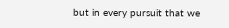but in every pursuit that we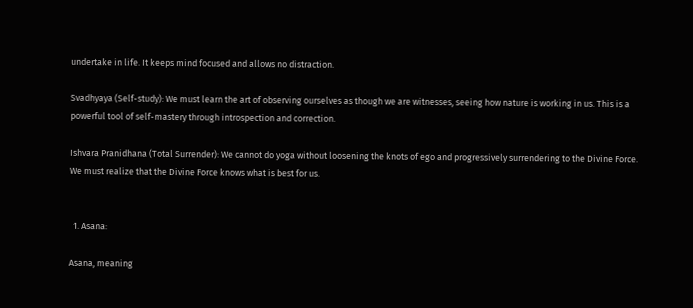undertake in life. It keeps mind focused and allows no distraction.

Svadhyaya (Self-study): We must learn the art of observing ourselves as though we are witnesses, seeing how nature is working in us. This is a powerful tool of self-mastery through introspection and correction.

Ishvara Pranidhana (Total Surrender): We cannot do yoga without loosening the knots of ego and progressively surrendering to the Divine Force. We must realize that the Divine Force knows what is best for us.


  1. Asana:

Asana, meaning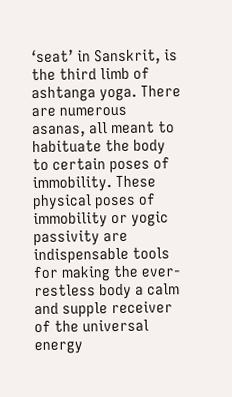‘seat’ in Sanskrit, is the third limb of ashtanga yoga. There are numerous asanas, all meant to habituate the body to certain poses of immobility. These physical poses of immobility or yogic passivity are indispensable tools for making the ever- restless body a calm and supple receiver of the universal energy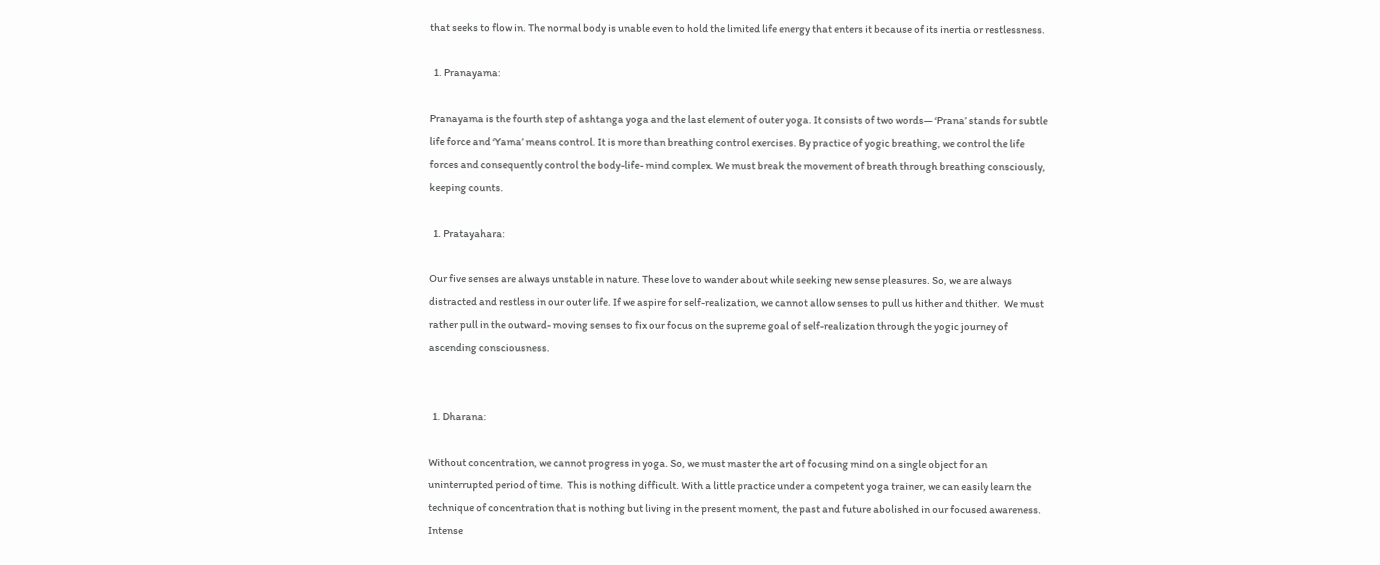that seeks to flow in. The normal body is unable even to hold the limited life energy that enters it because of its inertia or restlessness.

  1. Pranayama:

Pranayama is the fourth step of ashtanga yoga and the last element of outer yoga. It consists of two words— ‘Prana’ stands for subtle life force and ‘Yama’ means control. It is more than breathing control exercises. By practice of yogic breathing, we control the life forces and consequently control the body-life- mind complex. We must break the movement of breath through breathing consciously, keeping counts.

  1. Pratayahara:

Our five senses are always unstable in nature. These love to wander about while seeking new sense pleasures. So, we are always distracted and restless in our outer life. If we aspire for self-realization, we cannot allow senses to pull us hither and thither.  We must rather pull in the outward- moving senses to fix our focus on the supreme goal of self-realization through the yogic journey of ascending consciousness.


  1. Dharana:

Without concentration, we cannot progress in yoga. So, we must master the art of focusing mind on a single object for an uninterrupted period of time.  This is nothing difficult. With a little practice under a competent yoga trainer, we can easily learn the technique of concentration that is nothing but living in the present moment, the past and future abolished in our focused awareness.  Intense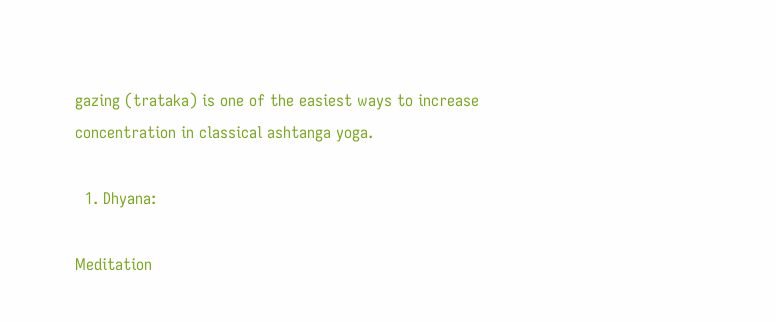gazing (trataka) is one of the easiest ways to increase concentration in classical ashtanga yoga.

  1. Dhyana:

Meditation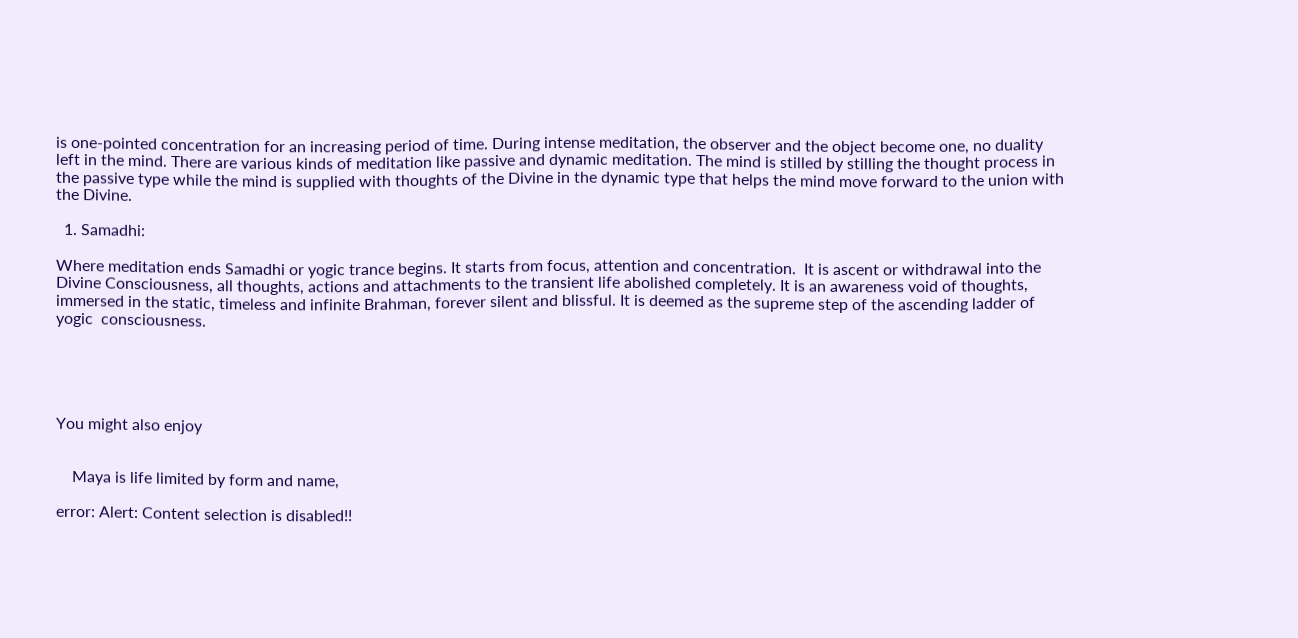is one-pointed concentration for an increasing period of time. During intense meditation, the observer and the object become one, no duality left in the mind. There are various kinds of meditation like passive and dynamic meditation. The mind is stilled by stilling the thought process in the passive type while the mind is supplied with thoughts of the Divine in the dynamic type that helps the mind move forward to the union with the Divine.

  1. Samadhi:

Where meditation ends Samadhi or yogic trance begins. It starts from focus, attention and concentration.  It is ascent or withdrawal into the Divine Consciousness, all thoughts, actions and attachments to the transient life abolished completely. It is an awareness void of thoughts, immersed in the static, timeless and infinite Brahman, forever silent and blissful. It is deemed as the supreme step of the ascending ladder of yogic  consciousness.





You might also enjoy


    Maya is life limited by form and name,

error: Alert: Content selection is disabled!!